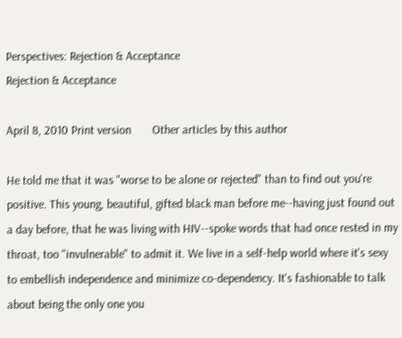Perspectives: Rejection & Acceptance
Rejection & Acceptance

April 8, 2010 Print version       Other articles by this author

He told me that it was "worse to be alone or rejected" than to find out you're positive. This young, beautiful, gifted black man before me--having just found out a day before, that he was living with HIV--spoke words that had once rested in my throat, too "invulnerable" to admit it. We live in a self-help world where it's sexy to embellish independence and minimize co-dependency. It's fashionable to talk about being the only one you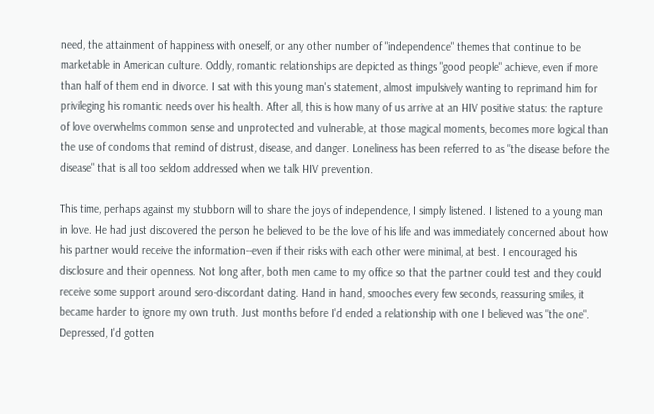need, the attainment of happiness with oneself, or any other number of "independence" themes that continue to be marketable in American culture. Oddly, romantic relationships are depicted as things "good people" achieve, even if more than half of them end in divorce. I sat with this young man's statement, almost impulsively wanting to reprimand him for privileging his romantic needs over his health. After all, this is how many of us arrive at an HIV positive status: the rapture of love overwhelms common sense and unprotected and vulnerable, at those magical moments, becomes more logical than the use of condoms that remind of distrust, disease, and danger. Loneliness has been referred to as "the disease before the disease" that is all too seldom addressed when we talk HIV prevention.

This time, perhaps against my stubborn will to share the joys of independence, I simply listened. I listened to a young man in love. He had just discovered the person he believed to be the love of his life and was immediately concerned about how his partner would receive the information--even if their risks with each other were minimal, at best. I encouraged his disclosure and their openness. Not long after, both men came to my office so that the partner could test and they could receive some support around sero-discordant dating. Hand in hand, smooches every few seconds, reassuring smiles, it became harder to ignore my own truth. Just months before I'd ended a relationship with one I believed was "the one". Depressed, I'd gotten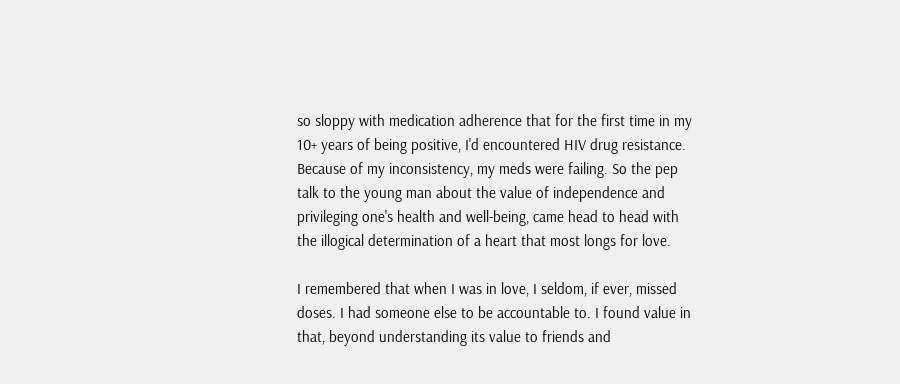so sloppy with medication adherence that for the first time in my 10+ years of being positive, I'd encountered HIV drug resistance. Because of my inconsistency, my meds were failing. So the pep talk to the young man about the value of independence and privileging one's health and well-being, came head to head with the illogical determination of a heart that most longs for love.

I remembered that when I was in love, I seldom, if ever, missed doses. I had someone else to be accountable to. I found value in that, beyond understanding its value to friends and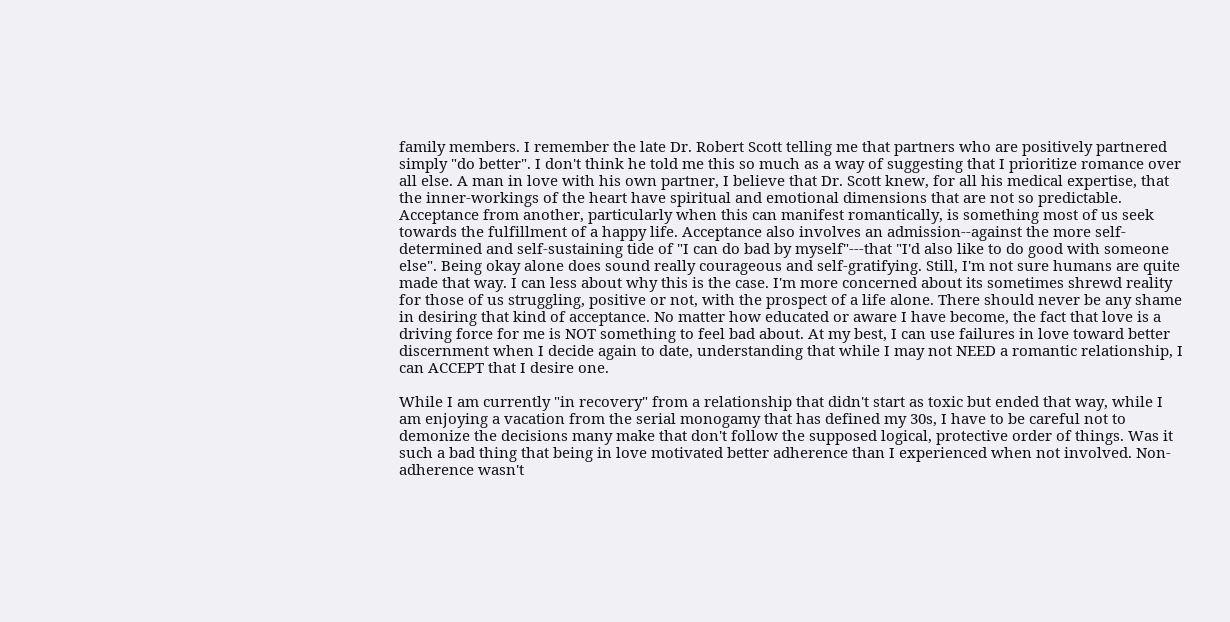family members. I remember the late Dr. Robert Scott telling me that partners who are positively partnered simply "do better". I don't think he told me this so much as a way of suggesting that I prioritize romance over all else. A man in love with his own partner, I believe that Dr. Scott knew, for all his medical expertise, that the inner-workings of the heart have spiritual and emotional dimensions that are not so predictable. Acceptance from another, particularly when this can manifest romantically, is something most of us seek towards the fulfillment of a happy life. Acceptance also involves an admission--against the more self-determined and self-sustaining tide of "I can do bad by myself"---that "I'd also like to do good with someone else". Being okay alone does sound really courageous and self-gratifying. Still, I'm not sure humans are quite made that way. I can less about why this is the case. I'm more concerned about its sometimes shrewd reality for those of us struggling, positive or not, with the prospect of a life alone. There should never be any shame in desiring that kind of acceptance. No matter how educated or aware I have become, the fact that love is a driving force for me is NOT something to feel bad about. At my best, I can use failures in love toward better discernment when I decide again to date, understanding that while I may not NEED a romantic relationship, I can ACCEPT that I desire one.

While I am currently "in recovery" from a relationship that didn't start as toxic but ended that way, while I am enjoying a vacation from the serial monogamy that has defined my 30s, I have to be careful not to demonize the decisions many make that don't follow the supposed logical, protective order of things. Was it such a bad thing that being in love motivated better adherence than I experienced when not involved. Non-adherence wasn't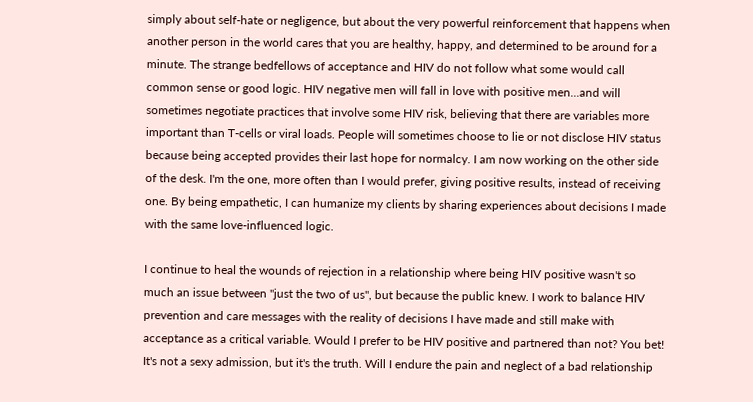simply about self-hate or negligence, but about the very powerful reinforcement that happens when another person in the world cares that you are healthy, happy, and determined to be around for a minute. The strange bedfellows of acceptance and HIV do not follow what some would call common sense or good logic. HIV negative men will fall in love with positive men...and will sometimes negotiate practices that involve some HIV risk, believing that there are variables more important than T-cells or viral loads. People will sometimes choose to lie or not disclose HIV status because being accepted provides their last hope for normalcy. I am now working on the other side of the desk. I'm the one, more often than I would prefer, giving positive results, instead of receiving one. By being empathetic, I can humanize my clients by sharing experiences about decisions I made with the same love-influenced logic.

I continue to heal the wounds of rejection in a relationship where being HIV positive wasn't so much an issue between "just the two of us", but because the public knew. I work to balance HIV prevention and care messages with the reality of decisions I have made and still make with acceptance as a critical variable. Would I prefer to be HIV positive and partnered than not? You bet! It's not a sexy admission, but it's the truth. Will I endure the pain and neglect of a bad relationship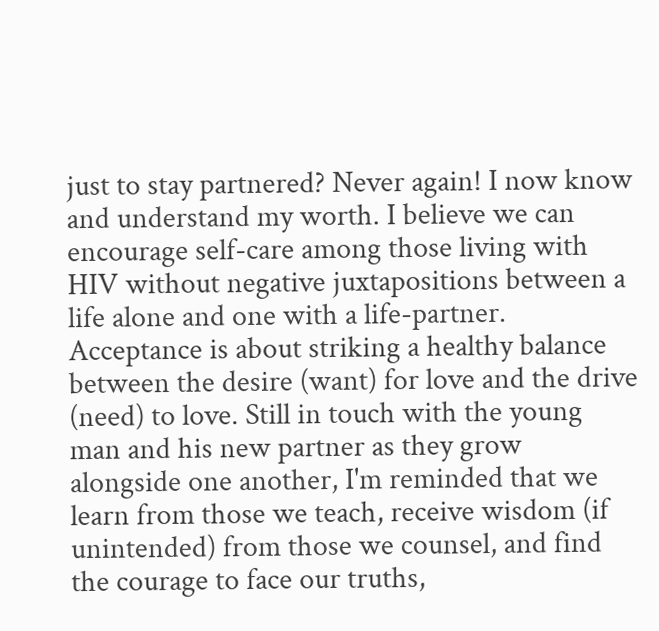just to stay partnered? Never again! I now know and understand my worth. I believe we can encourage self-care among those living with HIV without negative juxtapositions between a life alone and one with a life-partner. Acceptance is about striking a healthy balance between the desire (want) for love and the drive (need) to love. Still in touch with the young man and his new partner as they grow alongside one another, I'm reminded that we learn from those we teach, receive wisdom (if unintended) from those we counsel, and find the courage to face our truths,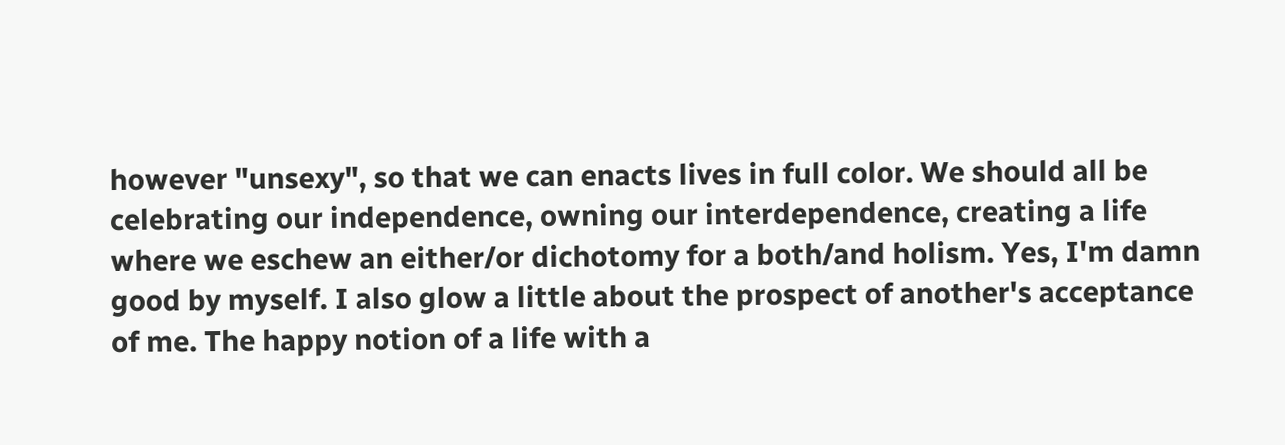however "unsexy", so that we can enacts lives in full color. We should all be celebrating our independence, owning our interdependence, creating a life where we eschew an either/or dichotomy for a both/and holism. Yes, I'm damn good by myself. I also glow a little about the prospect of another's acceptance of me. The happy notion of a life with a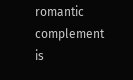romantic complement is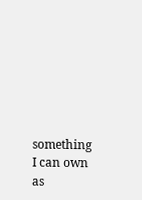something I can own as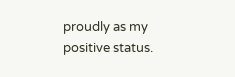proudly as my positive status.